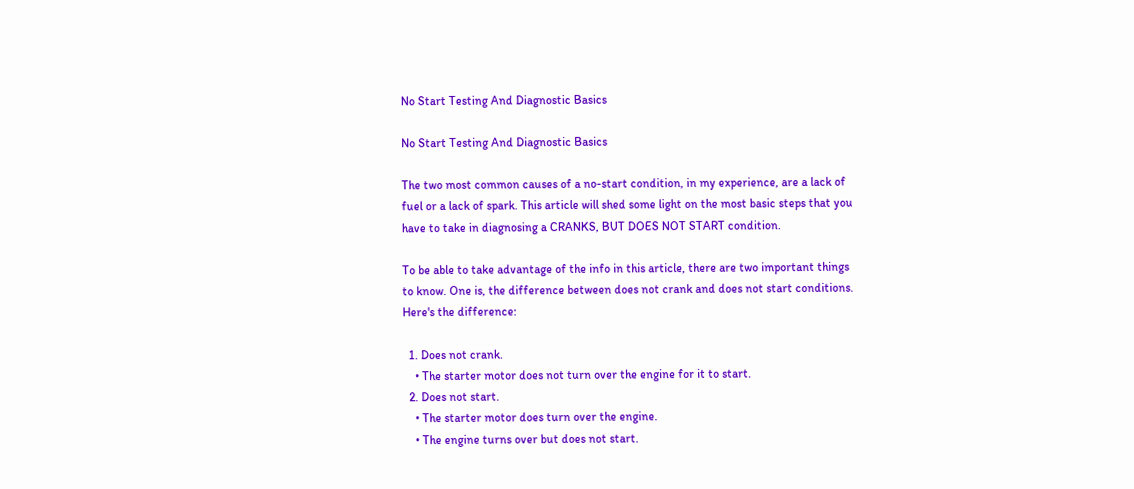No Start Testing And Diagnostic Basics

No Start Testing And Diagnostic Basics

The two most common causes of a no-start condition, in my experience, are a lack of fuel or a lack of spark. This article will shed some light on the most basic steps that you have to take in diagnosing a CRANKS, BUT DOES NOT START condition.

To be able to take advantage of the info in this article, there are two important things to know. One is, the difference between does not crank and does not start conditions. Here's the difference:

  1. Does not crank.
    • The starter motor does not turn over the engine for it to start.
  2. Does not start.
    • The starter motor does turn over the engine.
    • The engine turns over but does not start.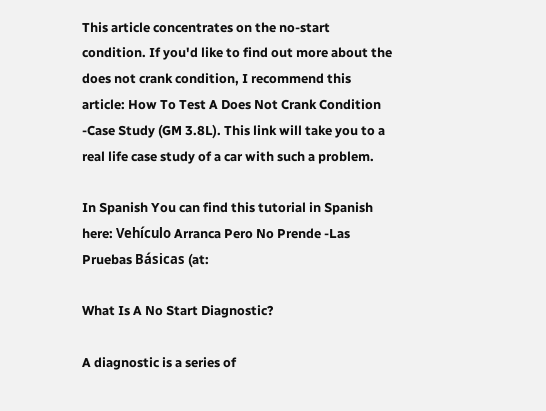This article concentrates on the no-start condition. If you'd like to find out more about the does not crank condition, I recommend this article: How To Test A Does Not Crank Condition -Case Study (GM 3.8L). This link will take you to a real life case study of a car with such a problem.

In Spanish You can find this tutorial in Spanish here: Vehículo Arranca Pero No Prende -Las Pruebas Básicas (at:

What Is A No Start Diagnostic?

A diagnostic is a series of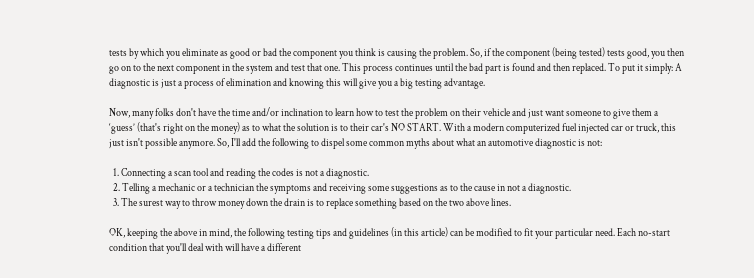tests by which you eliminate as good or bad the component you think is causing the problem. So, if the component (being tested) tests good, you then go on to the next component in the system and test that one. This process continues until the bad part is found and then replaced. To put it simply: A diagnostic is just a process of elimination and knowing this will give you a big testing advantage.

Now, many folks don't have the time and/or inclination to learn how to test the problem on their vehicle and just want someone to give them a ‘guess’ (that's right on the money) as to what the solution is to their car's NO START. With a modern computerized fuel injected car or truck, this just isn't possible anymore. So, I'll add the following to dispel some common myths about what an automotive diagnostic is not:

  1. Connecting a scan tool and reading the codes is not a diagnostic.
  2. Telling a mechanic or a technician the symptoms and receiving some suggestions as to the cause in not a diagnostic.
  3. The surest way to throw money down the drain is to replace something based on the two above lines.

OK, keeping the above in mind, the following testing tips and guidelines (in this article) can be modified to fit your particular need. Each no-start condition that you'll deal with will have a different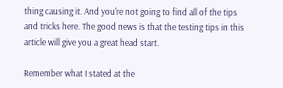thing causing it. And you're not going to find all of the tips and tricks here. The good news is that the testing tips in this article will give you a great head start.

Remember what I stated at the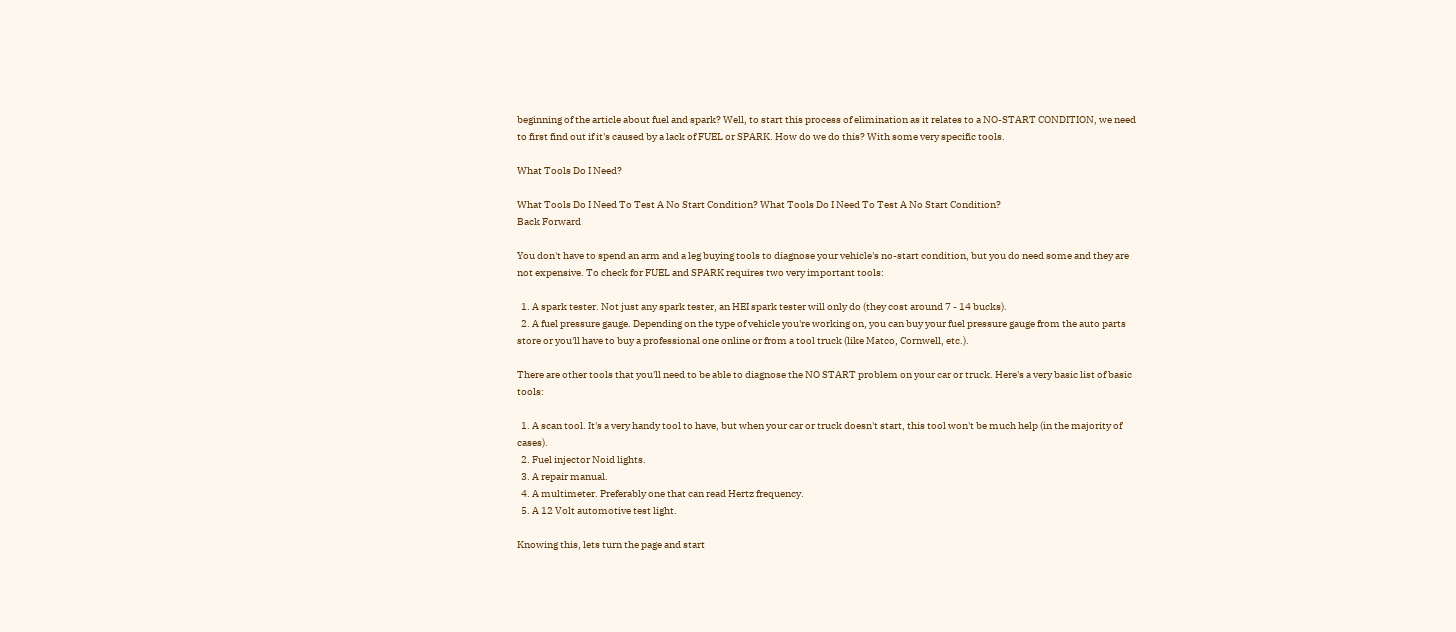beginning of the article about fuel and spark? Well, to start this process of elimination as it relates to a NO-START CONDITION, we need to first find out if it's caused by a lack of FUEL or SPARK. How do we do this? With some very specific tools.

What Tools Do I Need?

What Tools Do I Need To Test A No Start Condition? What Tools Do I Need To Test A No Start Condition?
Back Forward

You don't have to spend an arm and a leg buying tools to diagnose your vehicle's no-start condition, but you do need some and they are not expensive. To check for FUEL and SPARK requires two very important tools:

  1. A spark tester. Not just any spark tester, an HEI spark tester will only do (they cost around 7 - 14 bucks).
  2. A fuel pressure gauge. Depending on the type of vehicle you're working on, you can buy your fuel pressure gauge from the auto parts store or you'll have to buy a professional one online or from a tool truck (like Matco, Cornwell, etc.).

There are other tools that you'll need to be able to diagnose the NO START problem on your car or truck. Here's a very basic list of basic tools:

  1. A scan tool. It's a very handy tool to have, but when your car or truck doesn't start, this tool won't be much help (in the majority of cases).
  2. Fuel injector Noid lights.
  3. A repair manual.
  4. A multimeter. Preferably one that can read Hertz frequency.
  5. A 12 Volt automotive test light.

Knowing this, lets turn the page and start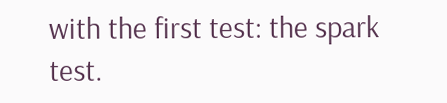with the first test: the spark test.